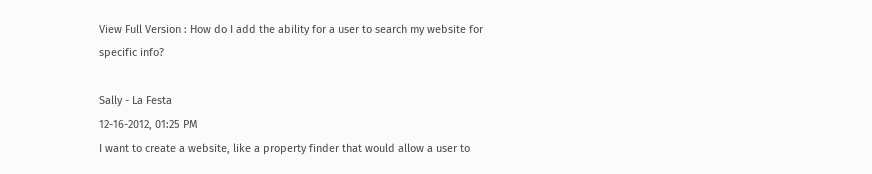View Full Version : How do I add the ability for a user to search my website for specific info?

Sally - La Festa
12-16-2012, 01:25 PM
I want to create a website, like a property finder that would allow a user to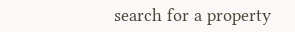search for a property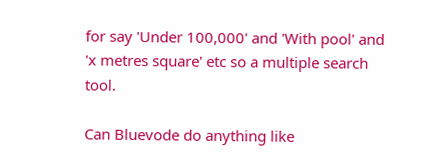for say 'Under 100,000' and 'With pool' and 'x metres square' etc so a multiple search tool.

Can Bluevode do anything like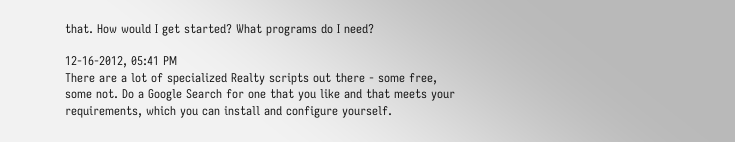that. How would I get started? What programs do I need?

12-16-2012, 05:41 PM
There are a lot of specialized Realty scripts out there - some free, some not. Do a Google Search for one that you like and that meets your requirements, which you can install and configure yourself.